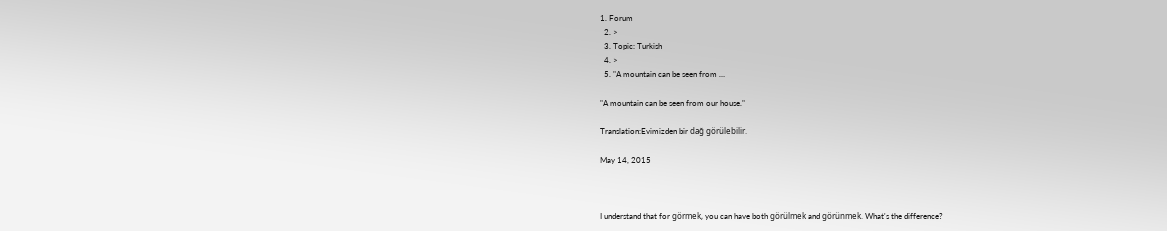1. Forum
  2. >
  3. Topic: Turkish
  4. >
  5. "A mountain can be seen from …

"A mountain can be seen from our house."

Translation:Evimizden bir dağ görülebilir.

May 14, 2015



I understand that for görmek, you can have both görülmek and görünmek. What's the difference?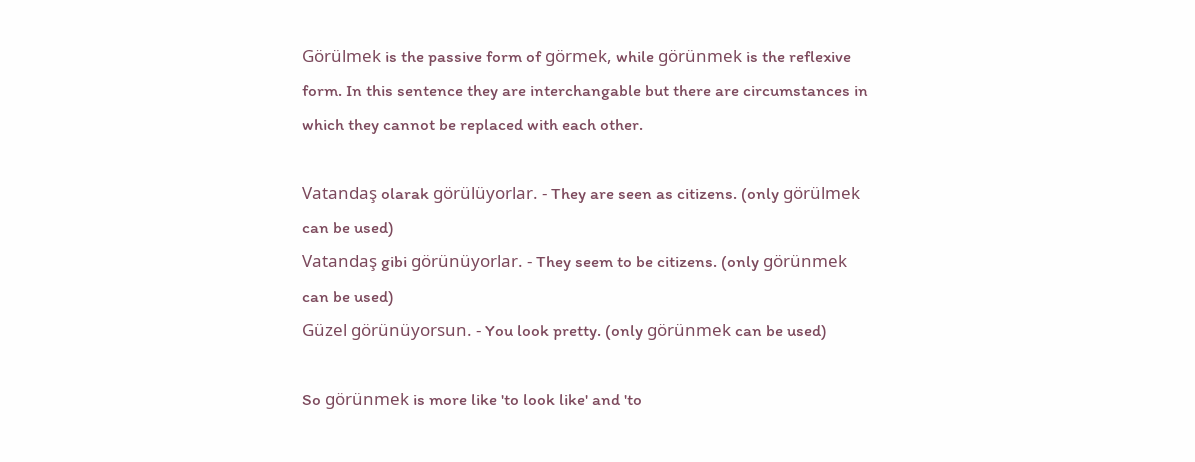Görülmek is the passive form of görmek, while görünmek is the reflexive form. In this sentence they are interchangable but there are circumstances in which they cannot be replaced with each other.

Vatandaş olarak görülüyorlar. - They are seen as citizens. (only görülmek can be used)
Vatandaş gibi görünüyorlar. - They seem to be citizens. (only görünmek can be used)
Güzel görünüyorsun. - You look pretty. (only görünmek can be used)

So görünmek is more like 'to look like' and 'to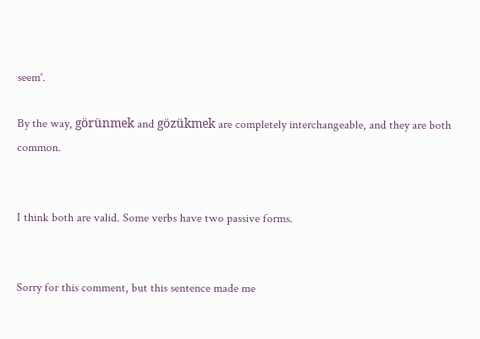seem'.

By the way, görünmek and gözükmek are completely interchangeable, and they are both common.


I think both are valid. Some verbs have two passive forms.


Sorry for this comment, but this sentence made me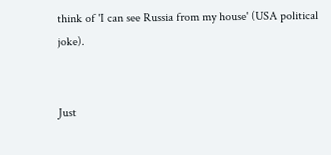think of 'I can see Russia from my house' (USA political joke).


Just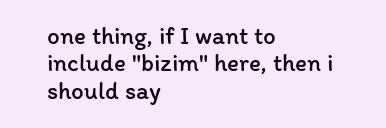one thing, if I want to include "bizim" here, then i should say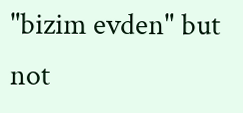"bizim evden" but not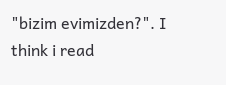"bizim evimizden?". I think i read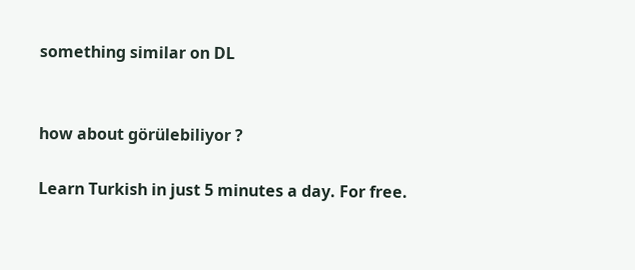something similar on DL


how about görülebiliyor ?

Learn Turkish in just 5 minutes a day. For free.